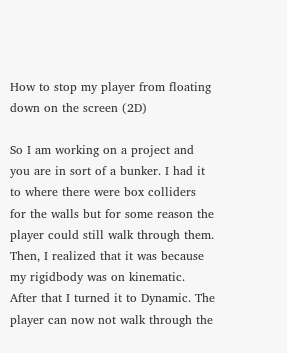How to stop my player from floating down on the screen (2D)

So I am working on a project and you are in sort of a bunker. I had it to where there were box colliders for the walls but for some reason the player could still walk through them. Then, I realized that it was because my rigidbody was on kinematic. After that I turned it to Dynamic. The player can now not walk through the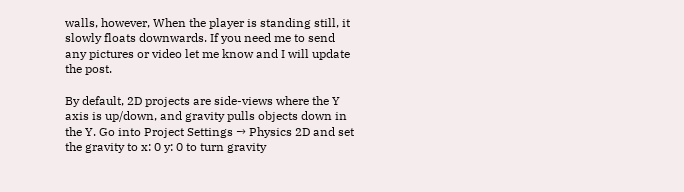walls, however, When the player is standing still, it slowly floats downwards. If you need me to send any pictures or video let me know and I will update the post.

By default, 2D projects are side-views where the Y axis is up/down, and gravity pulls objects down in the Y. Go into Project Settings → Physics 2D and set the gravity to x: 0 y: 0 to turn gravity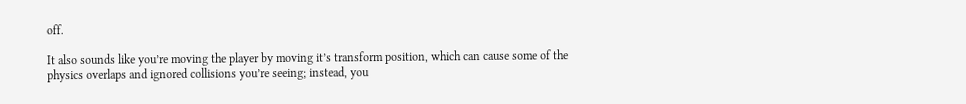off.

It also sounds like you’re moving the player by moving it’s transform position, which can cause some of the physics overlaps and ignored collisions you’re seeing; instead, you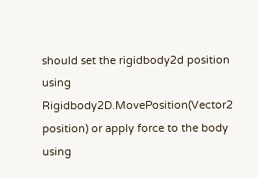should set the rigidbody2d position using Rigidbody2D.MovePosition(Vector2 position) or apply force to the body using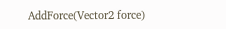AddForce(Vector2 force)